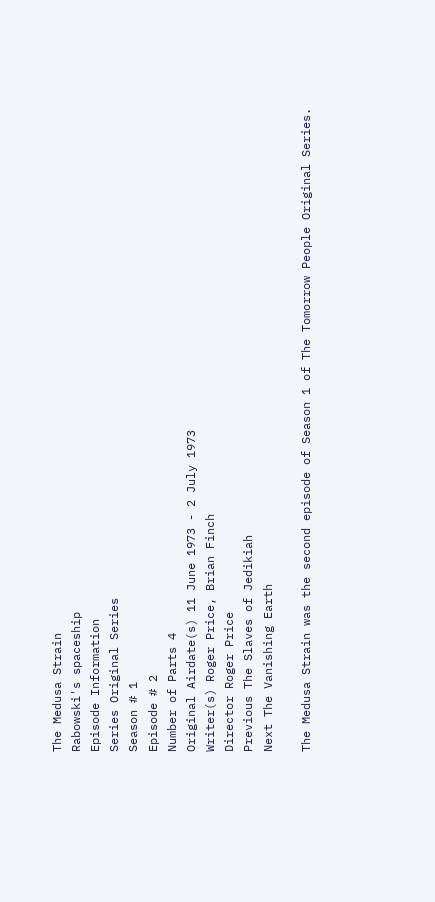The Medusa Strain
Rabowski's spaceship
Episode Information
Series Original Series
Season # 1
Episode # 2
Number of Parts 4
Original Airdate(s) 11 June 1973 - 2 July 1973
Writer(s) Roger Price, Brian Finch
Director Roger Price
Previous The Slaves of Jedikiah
Next The Vanishing Earth

The Medusa Strain was the second episode of Season 1 of The Tomorrow People Original Series.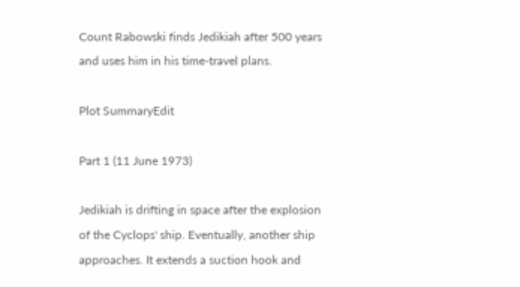Count Rabowski finds Jedikiah after 500 years and uses him in his time-travel plans.

Plot SummaryEdit

Part 1 (11 June 1973)

Jedikiah is drifting in space after the explosion of the Cyclops' ship. Eventually, another ship approaches. It extends a suction hook and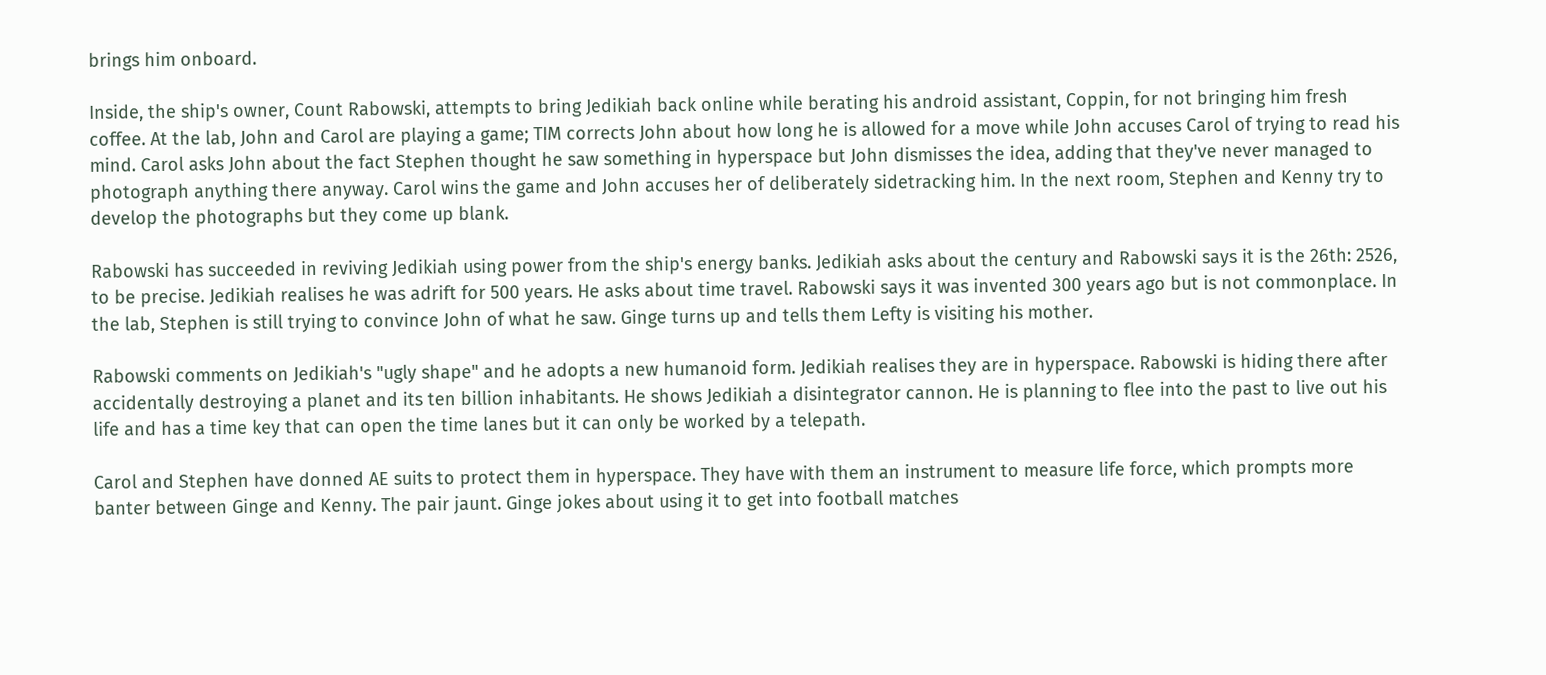brings him onboard.

Inside, the ship's owner, Count Rabowski, attempts to bring Jedikiah back online while berating his android assistant, Coppin, for not bringing him fresh coffee. At the lab, John and Carol are playing a game; TIM corrects John about how long he is allowed for a move while John accuses Carol of trying to read his mind. Carol asks John about the fact Stephen thought he saw something in hyperspace but John dismisses the idea, adding that they've never managed to photograph anything there anyway. Carol wins the game and John accuses her of deliberately sidetracking him. In the next room, Stephen and Kenny try to develop the photographs but they come up blank.

Rabowski has succeeded in reviving Jedikiah using power from the ship's energy banks. Jedikiah asks about the century and Rabowski says it is the 26th: 2526, to be precise. Jedikiah realises he was adrift for 500 years. He asks about time travel. Rabowski says it was invented 300 years ago but is not commonplace. In the lab, Stephen is still trying to convince John of what he saw. Ginge turns up and tells them Lefty is visiting his mother.

Rabowski comments on Jedikiah's "ugly shape" and he adopts a new humanoid form. Jedikiah realises they are in hyperspace. Rabowski is hiding there after accidentally destroying a planet and its ten billion inhabitants. He shows Jedikiah a disintegrator cannon. He is planning to flee into the past to live out his life and has a time key that can open the time lanes but it can only be worked by a telepath.

Carol and Stephen have donned AE suits to protect them in hyperspace. They have with them an instrument to measure life force, which prompts more banter between Ginge and Kenny. The pair jaunt. Ginge jokes about using it to get into football matches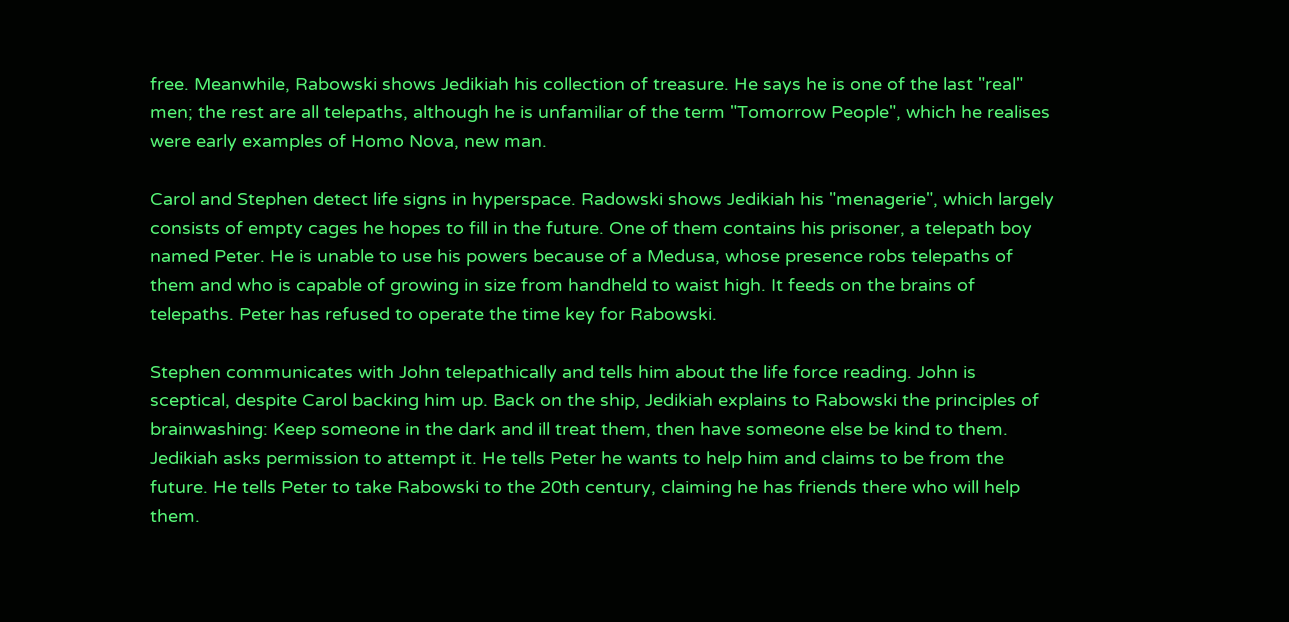free. Meanwhile, Rabowski shows Jedikiah his collection of treasure. He says he is one of the last "real" men; the rest are all telepaths, although he is unfamiliar of the term "Tomorrow People", which he realises were early examples of Homo Nova, new man.

Carol and Stephen detect life signs in hyperspace. Radowski shows Jedikiah his "menagerie", which largely consists of empty cages he hopes to fill in the future. One of them contains his prisoner, a telepath boy named Peter. He is unable to use his powers because of a Medusa, whose presence robs telepaths of them and who is capable of growing in size from handheld to waist high. It feeds on the brains of telepaths. Peter has refused to operate the time key for Rabowski.

Stephen communicates with John telepathically and tells him about the life force reading. John is sceptical, despite Carol backing him up. Back on the ship, Jedikiah explains to Rabowski the principles of brainwashing: Keep someone in the dark and ill treat them, then have someone else be kind to them. Jedikiah asks permission to attempt it. He tells Peter he wants to help him and claims to be from the future. He tells Peter to take Rabowski to the 20th century, claiming he has friends there who will help them.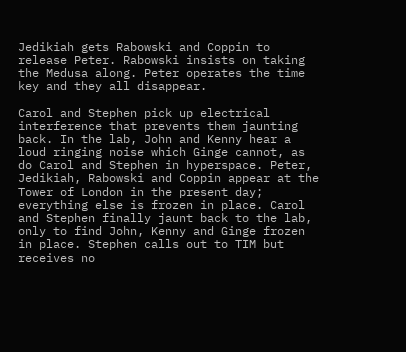Jedikiah gets Rabowski and Coppin to release Peter. Rabowski insists on taking the Medusa along. Peter operates the time key and they all disappear.

Carol and Stephen pick up electrical interference that prevents them jaunting back. In the lab, John and Kenny hear a loud ringing noise which Ginge cannot, as do Carol and Stephen in hyperspace. Peter, Jedikiah, Rabowski and Coppin appear at the Tower of London in the present day; everything else is frozen in place. Carol and Stephen finally jaunt back to the lab, only to find John, Kenny and Ginge frozen in place. Stephen calls out to TIM but receives no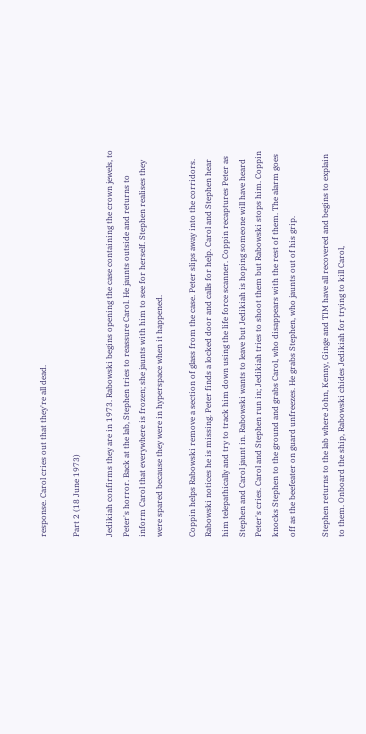response. Carol cries out that they're all dead.

Part 2 (18 June 1973)

Jedikiah confirms they are in 1973. Rabowski begins opening the case containing the crown jewels, to Peter's horror. Back at the lab, Stephen tries to reassure Carol. He jaunts outside and returns to inform Carol that everywhere is frozen; she jaunts with him to see for herself. Stephen realises they were spared because they were in hyperspace when it happened.

Coppin helps Rabowski remove a section of glass from the case. Peter slips away into the corridors. Rabowski notices he is missing. Peter finds a locked door and calls for help. Carol and Stephen hear him telepathically and try to track him down using the life force scanner. Coppin recaptures Peter as Stephen and Carol jaunt in. Rabowski wants to leave but Jedikiah is hoping someone will have heard Peter's cries. Carol and Stephen run in; Jedikiah tries to shoot them but Rabowski stops him. Coppin knocks Stephen to the ground and grabs Carol, who disappears with the rest of them. The alarm goes off as the beefeater on guard unfreezes. He grabs Stephen, who jaunts out of his grip.

Stephen returns to the lab where John, Kenny, Ginge and TIM have all recovered and begins to explain to them. Onboard the ship, Rabowski chides Jedikiah for trying to kill Carol,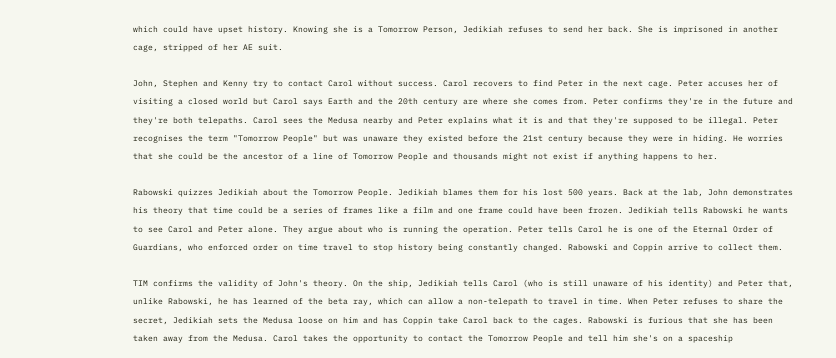which could have upset history. Knowing she is a Tomorrow Person, Jedikiah refuses to send her back. She is imprisoned in another cage, stripped of her AE suit.

John, Stephen and Kenny try to contact Carol without success. Carol recovers to find Peter in the next cage. Peter accuses her of visiting a closed world but Carol says Earth and the 20th century are where she comes from. Peter confirms they're in the future and they're both telepaths. Carol sees the Medusa nearby and Peter explains what it is and that they're supposed to be illegal. Peter recognises the term "Tomorrow People" but was unaware they existed before the 21st century because they were in hiding. He worries that she could be the ancestor of a line of Tomorrow People and thousands might not exist if anything happens to her.

Rabowski quizzes Jedikiah about the Tomorrow People. Jedikiah blames them for his lost 500 years. Back at the lab, John demonstrates his theory that time could be a series of frames like a film and one frame could have been frozen. Jedikiah tells Rabowski he wants to see Carol and Peter alone. They argue about who is running the operation. Peter tells Carol he is one of the Eternal Order of Guardians, who enforced order on time travel to stop history being constantly changed. Rabowski and Coppin arrive to collect them.

TIM confirms the validity of John's theory. On the ship, Jedikiah tells Carol (who is still unaware of his identity) and Peter that, unlike Rabowski, he has learned of the beta ray, which can allow a non-telepath to travel in time. When Peter refuses to share the secret, Jedikiah sets the Medusa loose on him and has Coppin take Carol back to the cages. Rabowski is furious that she has been taken away from the Medusa. Carol takes the opportunity to contact the Tomorrow People and tell him she's on a spaceship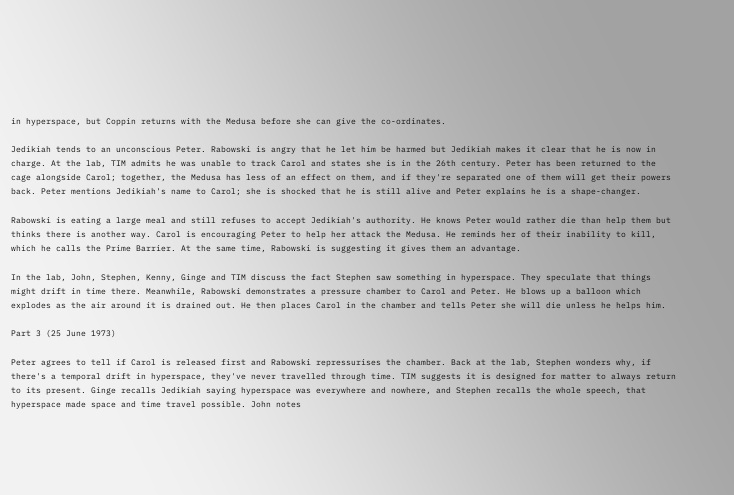in hyperspace, but Coppin returns with the Medusa before she can give the co-ordinates.

Jedikiah tends to an unconscious Peter. Rabowski is angry that he let him be harmed but Jedikiah makes it clear that he is now in charge. At the lab, TIM admits he was unable to track Carol and states she is in the 26th century. Peter has been returned to the cage alongside Carol; together, the Medusa has less of an effect on them, and if they're separated one of them will get their powers back. Peter mentions Jedikiah's name to Carol; she is shocked that he is still alive and Peter explains he is a shape-changer.

Rabowski is eating a large meal and still refuses to accept Jedikiah's authority. He knows Peter would rather die than help them but thinks there is another way. Carol is encouraging Peter to help her attack the Medusa. He reminds her of their inability to kill, which he calls the Prime Barrier. At the same time, Rabowski is suggesting it gives them an advantage.

In the lab, John, Stephen, Kenny, Ginge and TIM discuss the fact Stephen saw something in hyperspace. They speculate that things might drift in time there. Meanwhile, Rabowski demonstrates a pressure chamber to Carol and Peter. He blows up a balloon which explodes as the air around it is drained out. He then places Carol in the chamber and tells Peter she will die unless he helps him.

Part 3 (25 June 1973)

Peter agrees to tell if Carol is released first and Rabowski repressurises the chamber. Back at the lab, Stephen wonders why, if there's a temporal drift in hyperspace, they've never travelled through time. TIM suggests it is designed for matter to always return to its present. Ginge recalls Jedikiah saying hyperspace was everywhere and nowhere, and Stephen recalls the whole speech, that hyperspace made space and time travel possible. John notes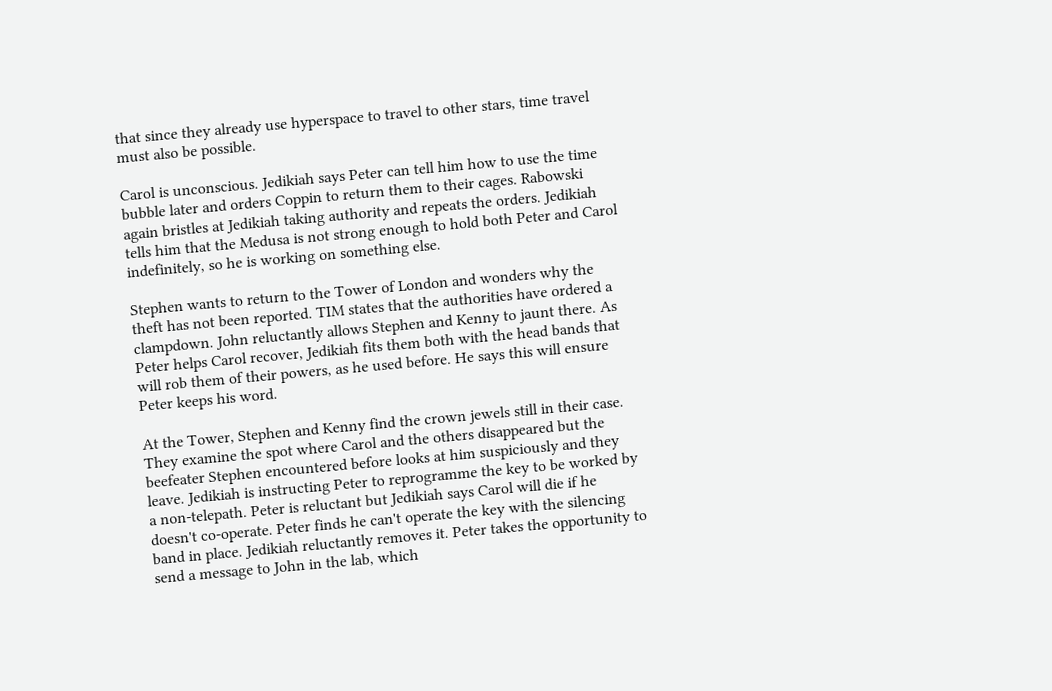that since they already use hyperspace to travel to other stars, time travel must also be possible.

Carol is unconscious. Jedikiah says Peter can tell him how to use the time bubble later and orders Coppin to return them to their cages. Rabowski again bristles at Jedikiah taking authority and repeats the orders. Jedikiah tells him that the Medusa is not strong enough to hold both Peter and Carol indefinitely, so he is working on something else.

Stephen wants to return to the Tower of London and wonders why the theft has not been reported. TIM states that the authorities have ordered a clampdown. John reluctantly allows Stephen and Kenny to jaunt there. As Peter helps Carol recover, Jedikiah fits them both with the head bands that will rob them of their powers, as he used before. He says this will ensure Peter keeps his word.

At the Tower, Stephen and Kenny find the crown jewels still in their case. They examine the spot where Carol and the others disappeared but the beefeater Stephen encountered before looks at him suspiciously and they leave. Jedikiah is instructing Peter to reprogramme the key to be worked by a non-telepath. Peter is reluctant but Jedikiah says Carol will die if he doesn't co-operate. Peter finds he can't operate the key with the silencing band in place. Jedikiah reluctantly removes it. Peter takes the opportunity to send a message to John in the lab, which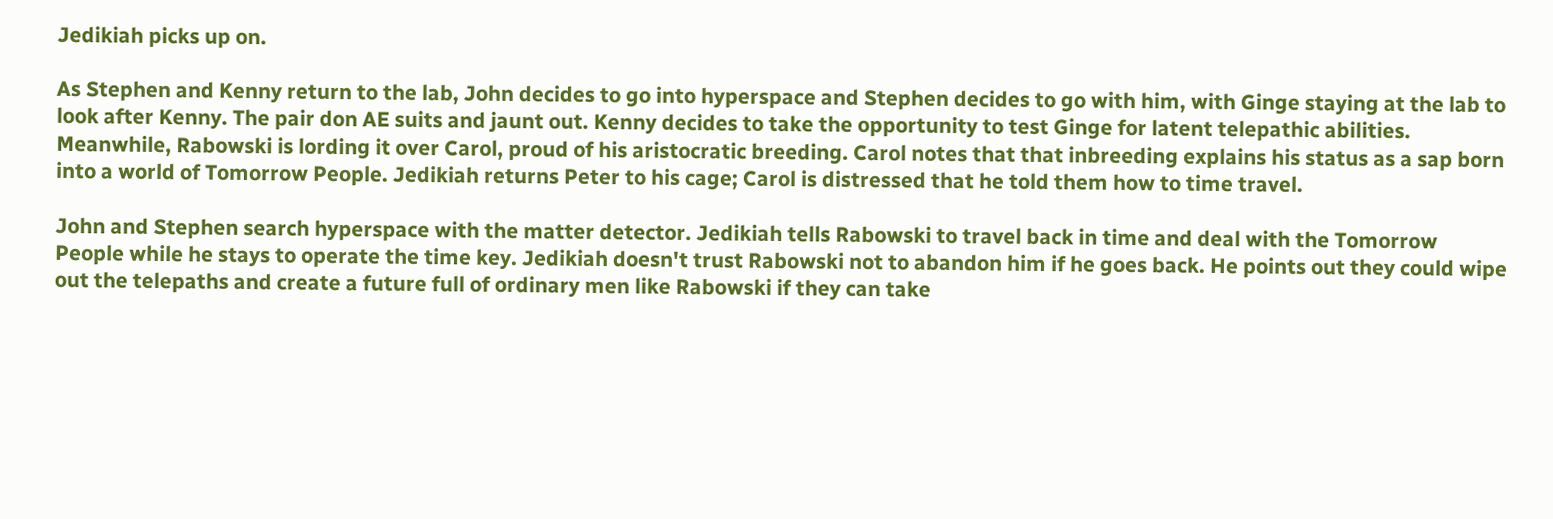Jedikiah picks up on.

As Stephen and Kenny return to the lab, John decides to go into hyperspace and Stephen decides to go with him, with Ginge staying at the lab to look after Kenny. The pair don AE suits and jaunt out. Kenny decides to take the opportunity to test Ginge for latent telepathic abilities. Meanwhile, Rabowski is lording it over Carol, proud of his aristocratic breeding. Carol notes that that inbreeding explains his status as a sap born into a world of Tomorrow People. Jedikiah returns Peter to his cage; Carol is distressed that he told them how to time travel.

John and Stephen search hyperspace with the matter detector. Jedikiah tells Rabowski to travel back in time and deal with the Tomorrow People while he stays to operate the time key. Jedikiah doesn't trust Rabowski not to abandon him if he goes back. He points out they could wipe out the telepaths and create a future full of ordinary men like Rabowski if they can take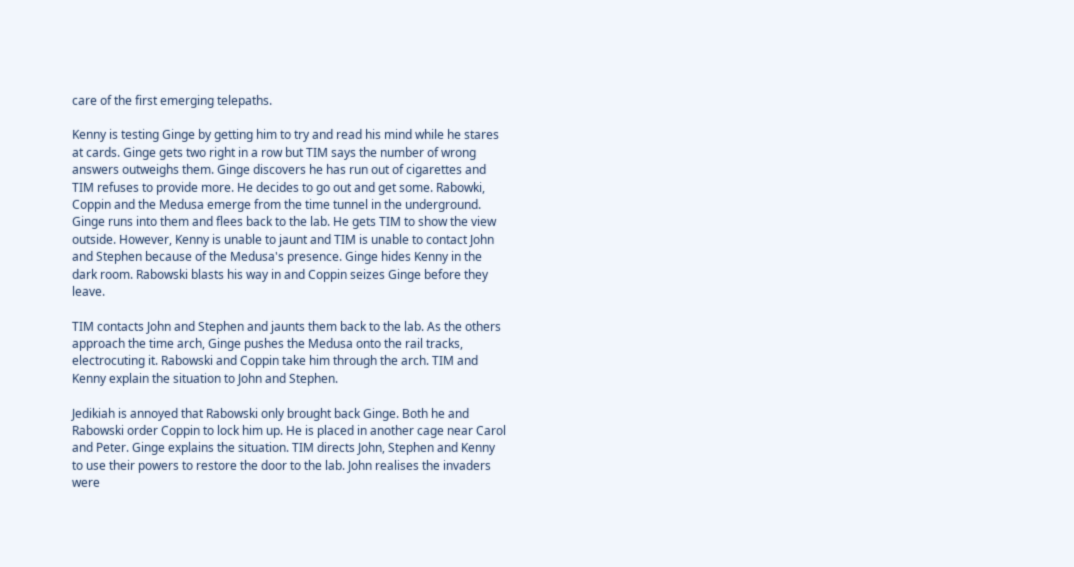care of the first emerging telepaths.

Kenny is testing Ginge by getting him to try and read his mind while he stares at cards. Ginge gets two right in a row but TIM says the number of wrong answers outweighs them. Ginge discovers he has run out of cigarettes and TIM refuses to provide more. He decides to go out and get some. Rabowki, Coppin and the Medusa emerge from the time tunnel in the underground. Ginge runs into them and flees back to the lab. He gets TIM to show the view outside. However, Kenny is unable to jaunt and TIM is unable to contact John and Stephen because of the Medusa's presence. Ginge hides Kenny in the dark room. Rabowski blasts his way in and Coppin seizes Ginge before they leave.

TIM contacts John and Stephen and jaunts them back to the lab. As the others approach the time arch, Ginge pushes the Medusa onto the rail tracks, electrocuting it. Rabowski and Coppin take him through the arch. TIM and Kenny explain the situation to John and Stephen.

Jedikiah is annoyed that Rabowski only brought back Ginge. Both he and Rabowski order Coppin to lock him up. He is placed in another cage near Carol and Peter. Ginge explains the situation. TIM directs John, Stephen and Kenny to use their powers to restore the door to the lab. John realises the invaders were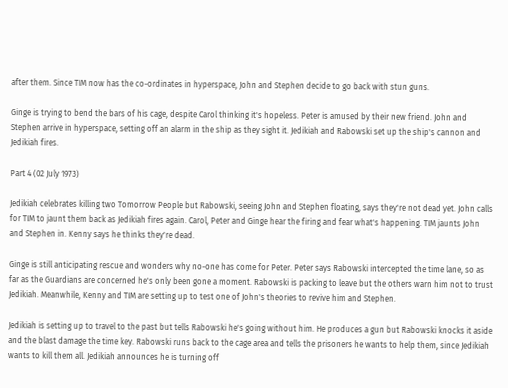after them. Since TIM now has the co-ordinates in hyperspace, John and Stephen decide to go back with stun guns.

Ginge is trying to bend the bars of his cage, despite Carol thinking it's hopeless. Peter is amused by their new friend. John and Stephen arrive in hyperspace, setting off an alarm in the ship as they sight it. Jedikiah and Rabowski set up the ship's cannon and Jedikiah fires.

Part 4 (02 July 1973)

Jedikiah celebrates killing two Tomorrow People but Rabowski, seeing John and Stephen floating, says they're not dead yet. John calls for TIM to jaunt them back as Jedikiah fires again. Carol, Peter and Ginge hear the firing and fear what's happening. TIM jaunts John and Stephen in. Kenny says he thinks they're dead.

Ginge is still anticipating rescue and wonders why no-one has come for Peter. Peter says Rabowski intercepted the time lane, so as far as the Guardians are concerned he's only been gone a moment. Rabowski is packing to leave but the others warn him not to trust Jedikiah. Meanwhile, Kenny and TIM are setting up to test one of John's theories to revive him and Stephen.

Jedikiah is setting up to travel to the past but tells Rabowski he's going without him. He produces a gun but Rabowski knocks it aside and the blast damage the time key. Rabowski runs back to the cage area and tells the prisoners he wants to help them, since Jedikiah wants to kill them all. Jedikiah announces he is turning off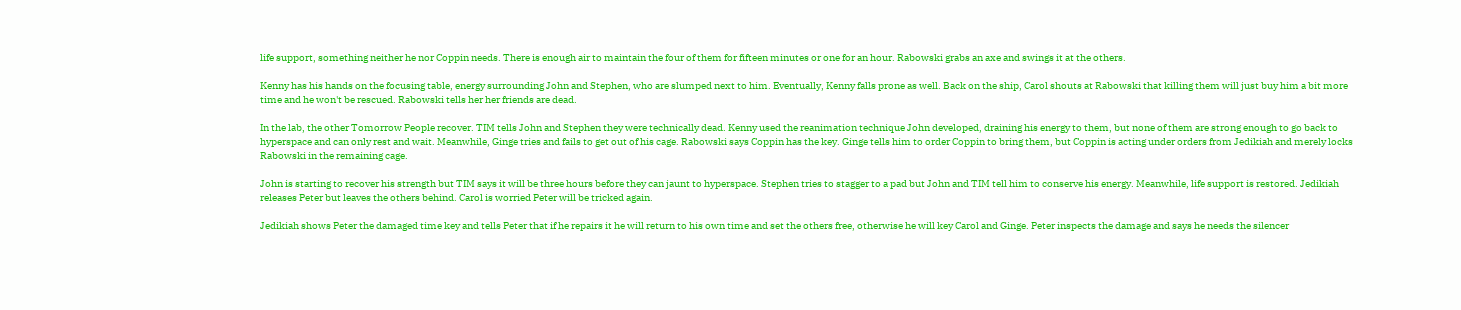life support, something neither he nor Coppin needs. There is enough air to maintain the four of them for fifteen minutes or one for an hour. Rabowski grabs an axe and swings it at the others.

Kenny has his hands on the focusing table, energy surrounding John and Stephen, who are slumped next to him. Eventually, Kenny falls prone as well. Back on the ship, Carol shouts at Rabowski that killing them will just buy him a bit more time and he won't be rescued. Rabowski tells her her friends are dead.

In the lab, the other Tomorrow People recover. TIM tells John and Stephen they were technically dead. Kenny used the reanimation technique John developed, draining his energy to them, but none of them are strong enough to go back to hyperspace and can only rest and wait. Meanwhile, Ginge tries and fails to get out of his cage. Rabowski says Coppin has the key. Ginge tells him to order Coppin to bring them, but Coppin is acting under orders from Jedikiah and merely locks Rabowski in the remaining cage.

John is starting to recover his strength but TIM says it will be three hours before they can jaunt to hyperspace. Stephen tries to stagger to a pad but John and TIM tell him to conserve his energy. Meanwhile, life support is restored. Jedikiah releases Peter but leaves the others behind. Carol is worried Peter will be tricked again.

Jedikiah shows Peter the damaged time key and tells Peter that if he repairs it he will return to his own time and set the others free, otherwise he will key Carol and Ginge. Peter inspects the damage and says he needs the silencer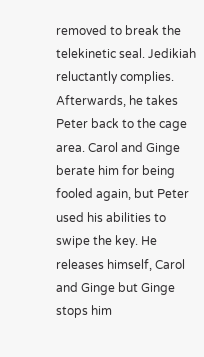removed to break the telekinetic seal. Jedikiah reluctantly complies. Afterwards, he takes Peter back to the cage area. Carol and Ginge berate him for being fooled again, but Peter used his abilities to swipe the key. He releases himself, Carol and Ginge but Ginge stops him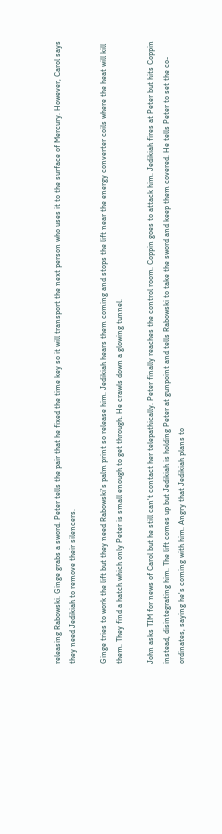releasing Rabowski. Ginge grabs a sword. Peter tells the pair that he fixed the time key so it will transport the next person who uses it to the surface of Mercury. However, Carol says they need Jedikiah to remove their silencers.

Ginge tries to work the lift but they need Rabowski's palm print so release him. Jedikiah hears them coming and stops the lift near the energy converter coils where the heat will kill them. They find a hatch which only Peter is small enough to get through. He crawls down a glowing tunnel.

John asks TIM for news of Carol but he still can't contact her telepathically. Peter finally reaches the control room. Coppin goes to attack him. Jedikiah fires at Peter but hits Coppin instead, disintegrating him. The lift comes up but Jedikiah is holding Peter at gunpoint and tells Rabowski to take the sword and keep them covered. He tells Peter to set the co-ordinates, saying he's coming with him. Angry that Jedikiah plans to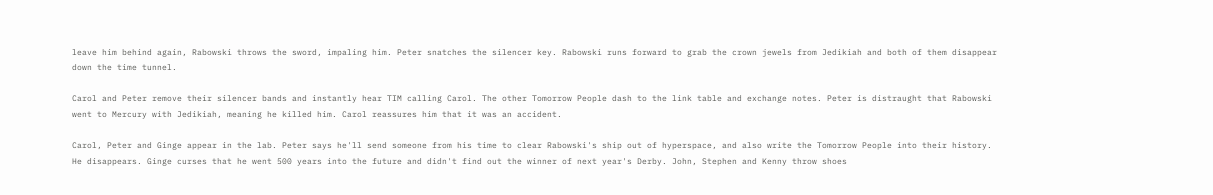leave him behind again, Rabowski throws the sword, impaling him. Peter snatches the silencer key. Rabowski runs forward to grab the crown jewels from Jedikiah and both of them disappear down the time tunnel.

Carol and Peter remove their silencer bands and instantly hear TIM calling Carol. The other Tomorrow People dash to the link table and exchange notes. Peter is distraught that Rabowski went to Mercury with Jedikiah, meaning he killed him. Carol reassures him that it was an accident.

Carol, Peter and Ginge appear in the lab. Peter says he'll send someone from his time to clear Rabowski's ship out of hyperspace, and also write the Tomorrow People into their history. He disappears. Ginge curses that he went 500 years into the future and didn't find out the winner of next year's Derby. John, Stephen and Kenny throw shoes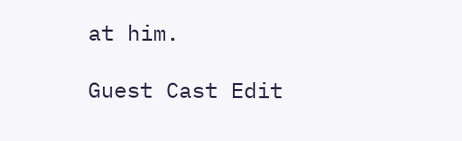at him.

Guest Cast Edit